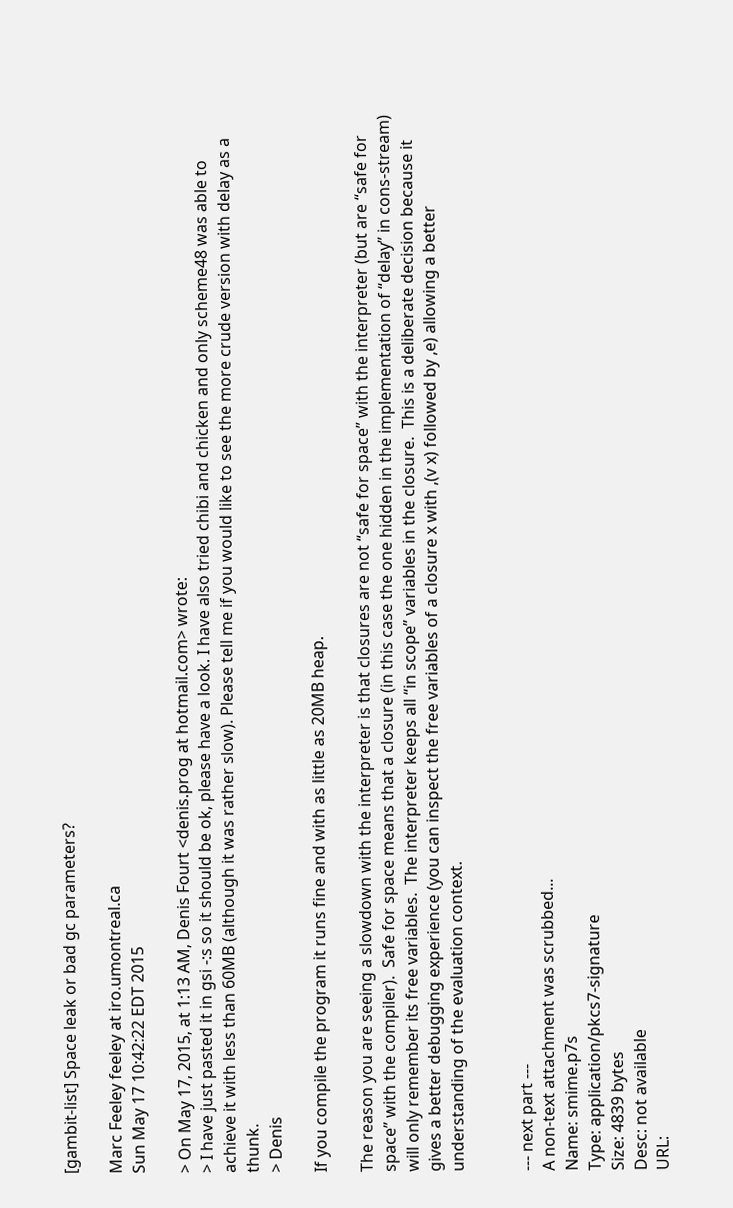[gambit-list] Space leak or bad gc parameters?

Marc Feeley feeley at iro.umontreal.ca
Sun May 17 10:42:22 EDT 2015

> On May 17, 2015, at 1:13 AM, Denis Fourt <denis.prog at hotmail.com> wrote:
> I have just pasted it in gsi -:s so it should be ok, please have a look. I have also tried chibi and chicken and only scheme48 was able to achieve it with less than 60MB (although it was rather slow). Please tell me if you would like to see the more crude version with delay as a thunk.
> Denis

If you compile the program it runs fine and with as little as 20MB heap.

The reason you are seeing a slowdown with the interpreter is that closures are not “safe for space” with the interpreter (but are “safe for space” with the compiler).  Safe for space means that a closure (in this case the one hidden in the implementation of “delay” in cons-stream) will only remember its free variables.  The interpreter keeps all “in scope” variables in the closure.  This is a deliberate decision because it gives a better debugging experience (you can inspect the free variables of a closure x with ,(v x) followed by ,e) allowing a better understanding of the evaluation context.


--- next part ---
A non-text attachment was scrubbed...
Name: smime.p7s
Type: application/pkcs7-signature
Size: 4839 bytes
Desc: not available
URL: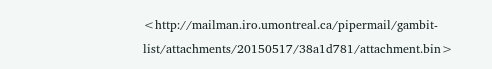<http://mailman.iro.umontreal.ca/pipermail/gambit-list/attachments/20150517/38a1d781/attachment.bin>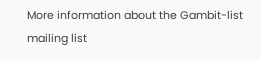More information about the Gambit-list mailing list